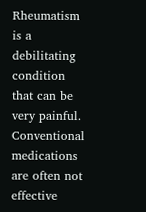Rheumatism is a debilitating condition that can be very painful. Conventional medications are often not effective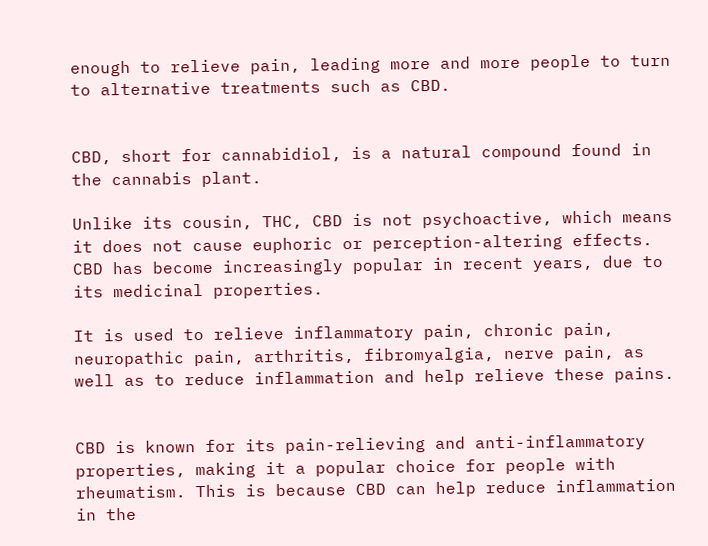enough to relieve pain, leading more and more people to turn to alternative treatments such as CBD.


CBD, short for cannabidiol, is a natural compound found in the cannabis plant.

Unlike its cousin, THC, CBD is not psychoactive, which means it does not cause euphoric or perception-altering effects. CBD has become increasingly popular in recent years, due to its medicinal properties.

It is used to relieve inflammatory pain, chronic pain, neuropathic pain, arthritis, fibromyalgia, nerve pain, as well as to reduce inflammation and help relieve these pains.


CBD is known for its pain-relieving and anti-inflammatory properties, making it a popular choice for people with rheumatism. This is because CBD can help reduce inflammation in the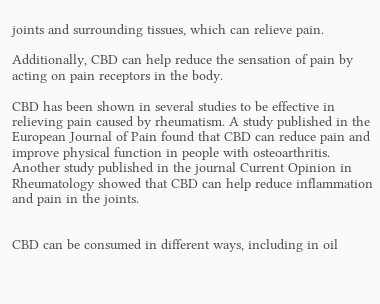joints and surrounding tissues, which can relieve pain.

Additionally, CBD can help reduce the sensation of pain by acting on pain receptors in the body.

CBD has been shown in several studies to be effective in relieving pain caused by rheumatism. A study published in the European Journal of Pain found that CBD can reduce pain and improve physical function in people with osteoarthritis. Another study published in the journal Current Opinion in Rheumatology showed that CBD can help reduce inflammation and pain in the joints.


CBD can be consumed in different ways, including in oil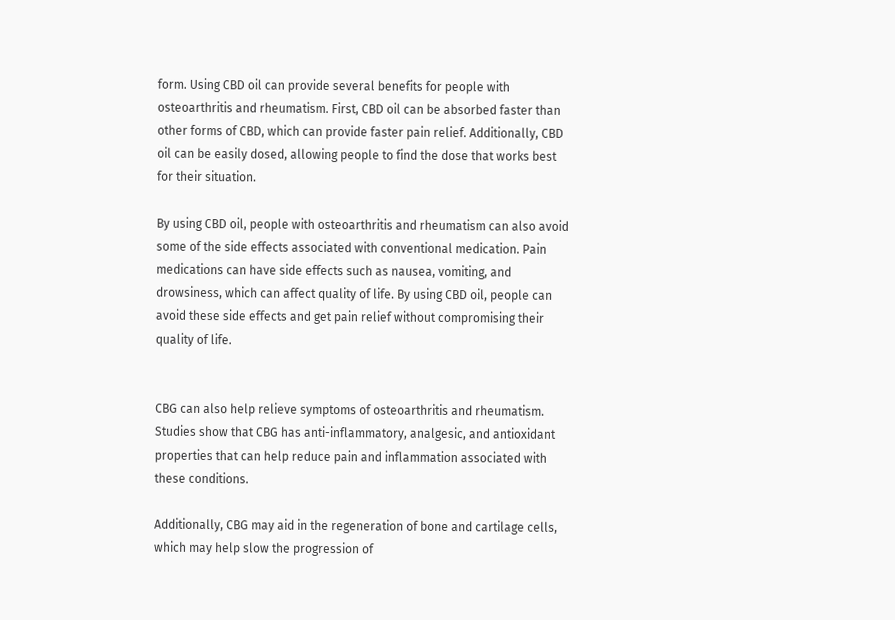form. Using CBD oil can provide several benefits for people with osteoarthritis and rheumatism. First, CBD oil can be absorbed faster than other forms of CBD, which can provide faster pain relief. Additionally, CBD oil can be easily dosed, allowing people to find the dose that works best for their situation.

By using CBD oil, people with osteoarthritis and rheumatism can also avoid some of the side effects associated with conventional medication. Pain medications can have side effects such as nausea, vomiting, and drowsiness, which can affect quality of life. By using CBD oil, people can avoid these side effects and get pain relief without compromising their quality of life.


CBG can also help relieve symptoms of osteoarthritis and rheumatism. Studies show that CBG has anti-inflammatory, analgesic, and antioxidant properties that can help reduce pain and inflammation associated with these conditions.

Additionally, CBG may aid in the regeneration of bone and cartilage cells, which may help slow the progression of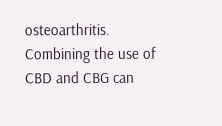osteoarthritis. Combining the use of CBD and CBG can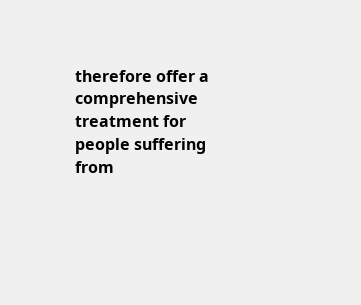therefore offer a comprehensive treatment for people suffering from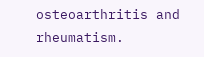osteoarthritis and rheumatism.